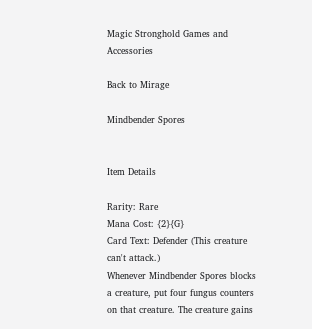Magic Stronghold Games and Accessories

Back to Mirage

Mindbender Spores


Item Details

Rarity: Rare
Mana Cost: {2}{G}
Card Text: Defender (This creature can't attack.)
Whenever Mindbender Spores blocks a creature, put four fungus counters on that creature. The creature gains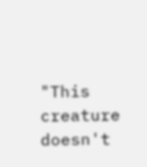"This creature doesn't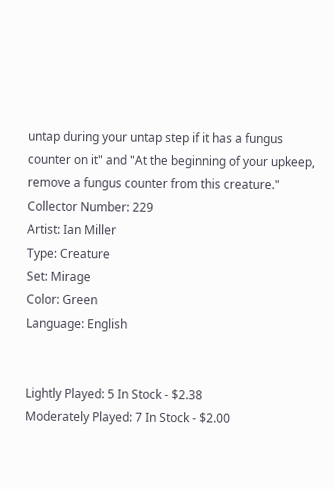untap during your untap step if it has a fungus counter on it" and "At the beginning of your upkeep, remove a fungus counter from this creature."
Collector Number: 229
Artist: Ian Miller
Type: Creature
Set: Mirage
Color: Green
Language: English


Lightly Played: 5 In Stock - $2.38
Moderately Played: 7 In Stock - $2.00